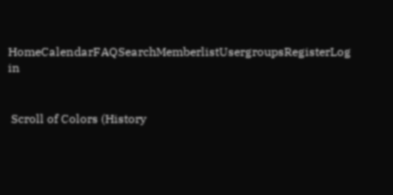HomeCalendarFAQSearchMemberlistUsergroupsRegisterLog in


 Scroll of Colors (History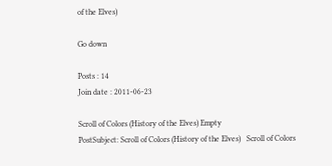of the Elves)

Go down

Posts : 14
Join date : 2011-06-23

Scroll of Colors (History of the Elves) Empty
PostSubject: Scroll of Colors (History of the Elves)   Scroll of Colors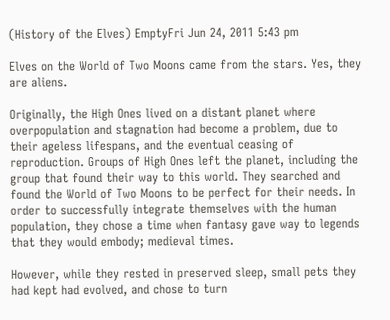(History of the Elves) EmptyFri Jun 24, 2011 5:43 pm

Elves on the World of Two Moons came from the stars. Yes, they are aliens.

Originally, the High Ones lived on a distant planet where overpopulation and stagnation had become a problem, due to their ageless lifespans, and the eventual ceasing of reproduction. Groups of High Ones left the planet, including the group that found their way to this world. They searched and found the World of Two Moons to be perfect for their needs. In order to successfully integrate themselves with the human population, they chose a time when fantasy gave way to legends that they would embody; medieval times.

However, while they rested in preserved sleep, small pets they had kept had evolved, and chose to turn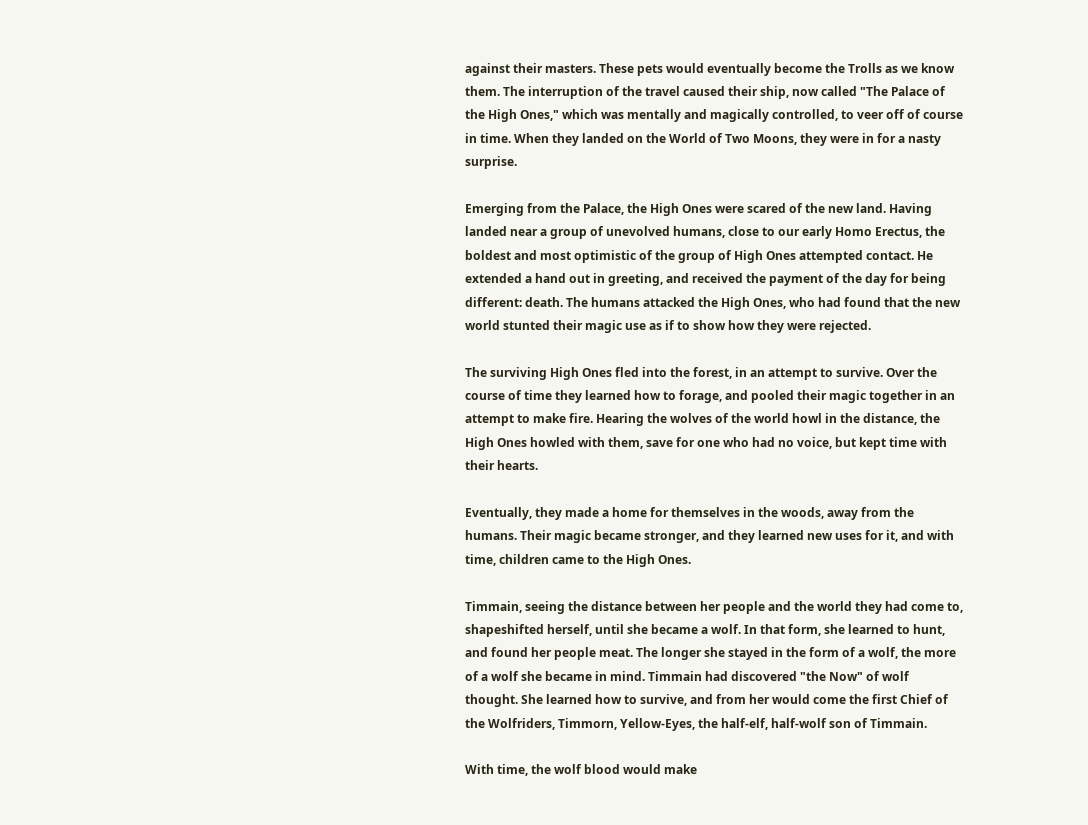against their masters. These pets would eventually become the Trolls as we know them. The interruption of the travel caused their ship, now called "The Palace of the High Ones," which was mentally and magically controlled, to veer off of course in time. When they landed on the World of Two Moons, they were in for a nasty surprise.

Emerging from the Palace, the High Ones were scared of the new land. Having landed near a group of unevolved humans, close to our early Homo Erectus, the boldest and most optimistic of the group of High Ones attempted contact. He extended a hand out in greeting, and received the payment of the day for being different: death. The humans attacked the High Ones, who had found that the new world stunted their magic use as if to show how they were rejected.

The surviving High Ones fled into the forest, in an attempt to survive. Over the course of time they learned how to forage, and pooled their magic together in an attempt to make fire. Hearing the wolves of the world howl in the distance, the High Ones howled with them, save for one who had no voice, but kept time with their hearts.

Eventually, they made a home for themselves in the woods, away from the humans. Their magic became stronger, and they learned new uses for it, and with time, children came to the High Ones.

Timmain, seeing the distance between her people and the world they had come to, shapeshifted herself, until she became a wolf. In that form, she learned to hunt, and found her people meat. The longer she stayed in the form of a wolf, the more of a wolf she became in mind. Timmain had discovered "the Now" of wolf thought. She learned how to survive, and from her would come the first Chief of the Wolfriders, Timmorn, Yellow-Eyes, the half-elf, half-wolf son of Timmain.

With time, the wolf blood would make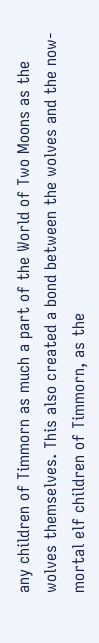any children of Timmorn as much a part of the World of Two Moons as the wolves themselves. This also created a bond between the wolves and the now-mortal elf children of Timmorn, as the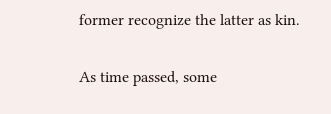former recognize the latter as kin.

As time passed, some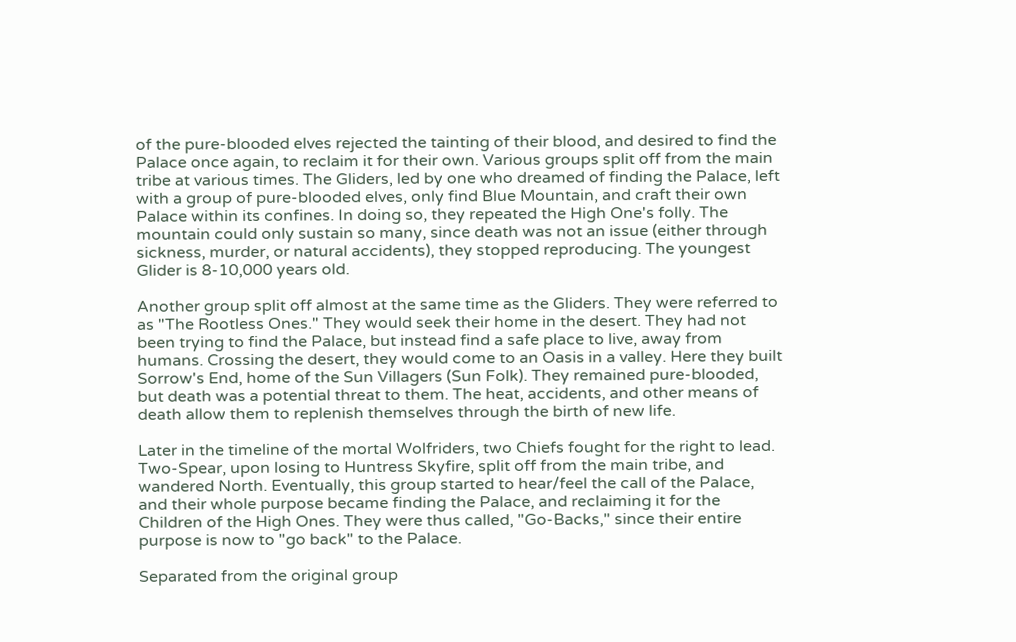of the pure-blooded elves rejected the tainting of their blood, and desired to find the Palace once again, to reclaim it for their own. Various groups split off from the main tribe at various times. The Gliders, led by one who dreamed of finding the Palace, left with a group of pure-blooded elves, only find Blue Mountain, and craft their own Palace within its confines. In doing so, they repeated the High One's folly. The mountain could only sustain so many, since death was not an issue (either through sickness, murder, or natural accidents), they stopped reproducing. The youngest Glider is 8-10,000 years old.

Another group split off almost at the same time as the Gliders. They were referred to as "The Rootless Ones." They would seek their home in the desert. They had not been trying to find the Palace, but instead find a safe place to live, away from humans. Crossing the desert, they would come to an Oasis in a valley. Here they built Sorrow's End, home of the Sun Villagers (Sun Folk). They remained pure-blooded, but death was a potential threat to them. The heat, accidents, and other means of death allow them to replenish themselves through the birth of new life.

Later in the timeline of the mortal Wolfriders, two Chiefs fought for the right to lead. Two-Spear, upon losing to Huntress Skyfire, split off from the main tribe, and wandered North. Eventually, this group started to hear/feel the call of the Palace, and their whole purpose became finding the Palace, and reclaiming it for the Children of the High Ones. They were thus called, "Go-Backs," since their entire purpose is now to "go back" to the Palace.

Separated from the original group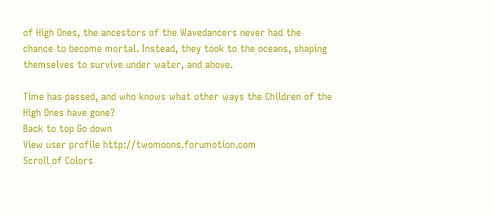of High Ones, the ancestors of the Wavedancers never had the chance to become mortal. Instead, they took to the oceans, shaping themselves to survive under water, and above.

Time has passed, and who knows what other ways the Children of the High Ones have gone?
Back to top Go down
View user profile http://twomoons.forumotion.com
Scroll of Colors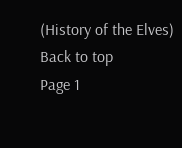(History of the Elves)
Back to top
Page 1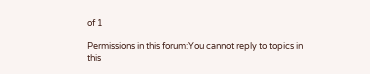of 1

Permissions in this forum:You cannot reply to topics in this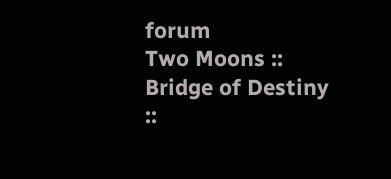forum
Two Moons :: Bridge of Destiny ::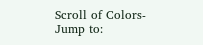Scroll of Colors-
Jump to: